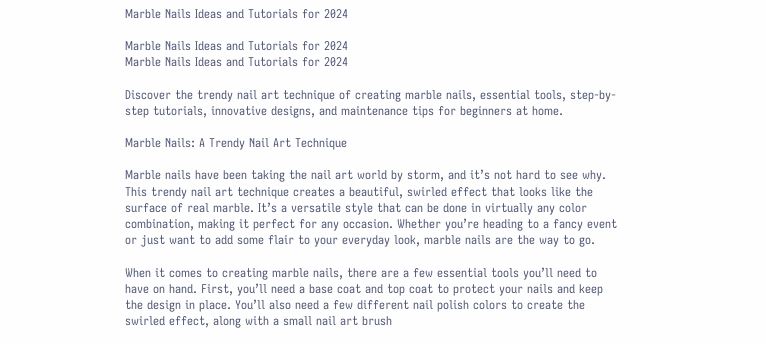Marble Nails Ideas and Tutorials for 2024

Marble Nails Ideas and Tutorials for 2024
Marble Nails Ideas and Tutorials for 2024

Discover the trendy nail art technique of creating marble nails, essential tools, step-by-step tutorials, innovative designs, and maintenance tips for beginners at home.

Marble Nails: A Trendy Nail Art Technique

Marble nails have been taking the nail art world by storm, and it’s not hard to see why. This trendy nail art technique creates a beautiful, swirled effect that looks like the surface of real marble. It’s a versatile style that can be done in virtually any color combination, making it perfect for any occasion. Whether you’re heading to a fancy event or just want to add some flair to your everyday look, marble nails are the way to go.

When it comes to creating marble nails, there are a few essential tools you’ll need to have on hand. First, you’ll need a base coat and top coat to protect your nails and keep the design in place. You’ll also need a few different nail polish colors to create the swirled effect, along with a small nail art brush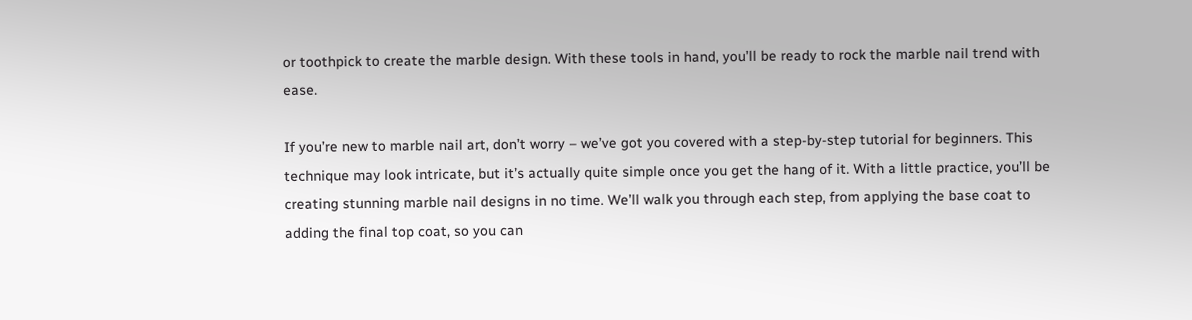or toothpick to create the marble design. With these tools in hand, you’ll be ready to rock the marble nail trend with ease.

If you’re new to marble nail art, don’t worry – we’ve got you covered with a step-by-step tutorial for beginners. This technique may look intricate, but it’s actually quite simple once you get the hang of it. With a little practice, you’ll be creating stunning marble nail designs in no time. We’ll walk you through each step, from applying the base coat to adding the final top coat, so you can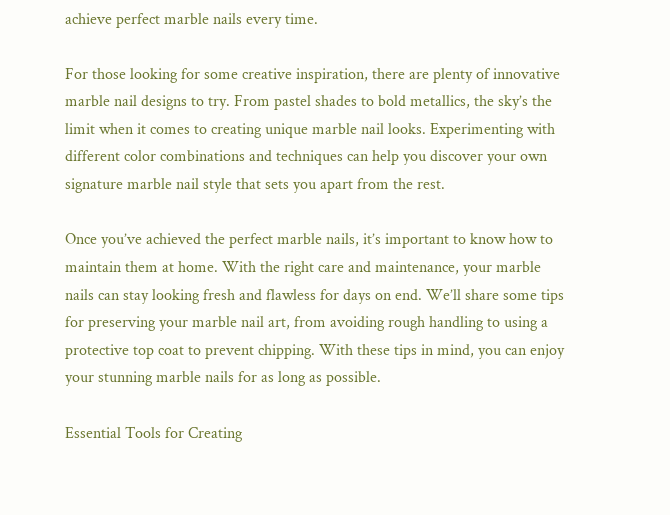achieve perfect marble nails every time.

For those looking for some creative inspiration, there are plenty of innovative marble nail designs to try. From pastel shades to bold metallics, the sky’s the limit when it comes to creating unique marble nail looks. Experimenting with different color combinations and techniques can help you discover your own signature marble nail style that sets you apart from the rest.

Once you’ve achieved the perfect marble nails, it’s important to know how to maintain them at home. With the right care and maintenance, your marble nails can stay looking fresh and flawless for days on end. We’ll share some tips for preserving your marble nail art, from avoiding rough handling to using a protective top coat to prevent chipping. With these tips in mind, you can enjoy your stunning marble nails for as long as possible.

Essential Tools for Creating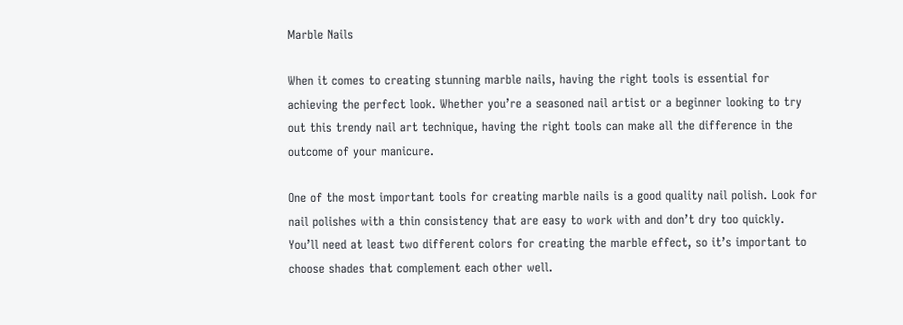Marble Nails

When it comes to creating stunning marble nails, having the right tools is essential for achieving the perfect look. Whether you’re a seasoned nail artist or a beginner looking to try out this trendy nail art technique, having the right tools can make all the difference in the outcome of your manicure.

One of the most important tools for creating marble nails is a good quality nail polish. Look for nail polishes with a thin consistency that are easy to work with and don’t dry too quickly. You’ll need at least two different colors for creating the marble effect, so it’s important to choose shades that complement each other well.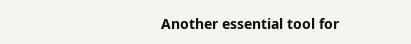Another essential tool for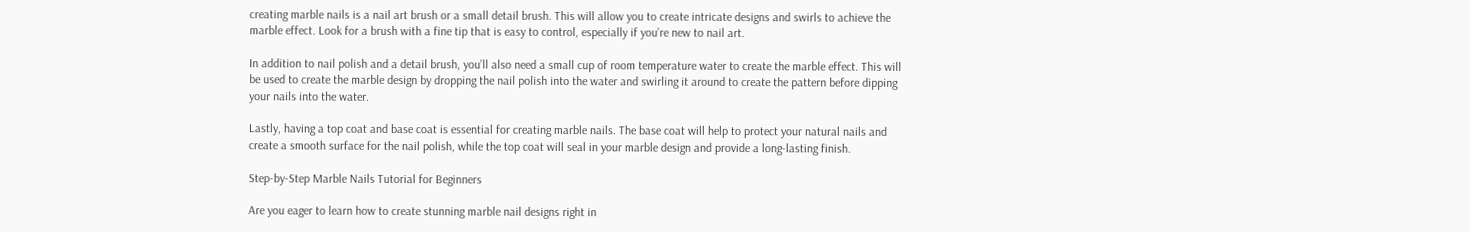creating marble nails is a nail art brush or a small detail brush. This will allow you to create intricate designs and swirls to achieve the marble effect. Look for a brush with a fine tip that is easy to control, especially if you’re new to nail art.

In addition to nail polish and a detail brush, you’ll also need a small cup of room temperature water to create the marble effect. This will be used to create the marble design by dropping the nail polish into the water and swirling it around to create the pattern before dipping your nails into the water.

Lastly, having a top coat and base coat is essential for creating marble nails. The base coat will help to protect your natural nails and create a smooth surface for the nail polish, while the top coat will seal in your marble design and provide a long-lasting finish.

Step-by-Step Marble Nails Tutorial for Beginners

Are you eager to learn how to create stunning marble nail designs right in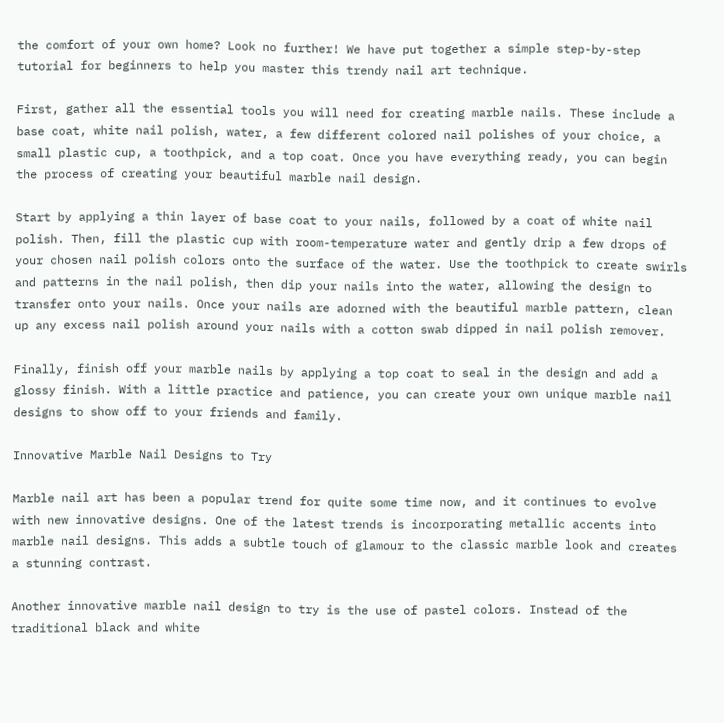the comfort of your own home? Look no further! We have put together a simple step-by-step tutorial for beginners to help you master this trendy nail art technique.

First, gather all the essential tools you will need for creating marble nails. These include a base coat, white nail polish, water, a few different colored nail polishes of your choice, a small plastic cup, a toothpick, and a top coat. Once you have everything ready, you can begin the process of creating your beautiful marble nail design.

Start by applying a thin layer of base coat to your nails, followed by a coat of white nail polish. Then, fill the plastic cup with room-temperature water and gently drip a few drops of your chosen nail polish colors onto the surface of the water. Use the toothpick to create swirls and patterns in the nail polish, then dip your nails into the water, allowing the design to transfer onto your nails. Once your nails are adorned with the beautiful marble pattern, clean up any excess nail polish around your nails with a cotton swab dipped in nail polish remover.

Finally, finish off your marble nails by applying a top coat to seal in the design and add a glossy finish. With a little practice and patience, you can create your own unique marble nail designs to show off to your friends and family.

Innovative Marble Nail Designs to Try

Marble nail art has been a popular trend for quite some time now, and it continues to evolve with new innovative designs. One of the latest trends is incorporating metallic accents into marble nail designs. This adds a subtle touch of glamour to the classic marble look and creates a stunning contrast.

Another innovative marble nail design to try is the use of pastel colors. Instead of the traditional black and white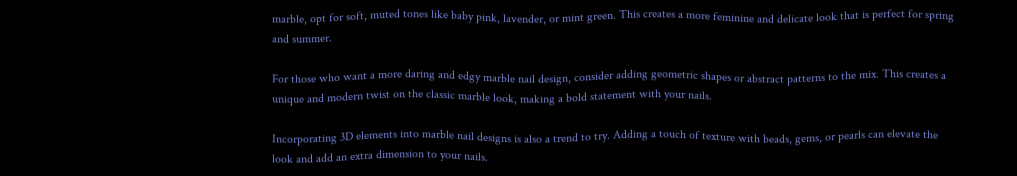marble, opt for soft, muted tones like baby pink, lavender, or mint green. This creates a more feminine and delicate look that is perfect for spring and summer.

For those who want a more daring and edgy marble nail design, consider adding geometric shapes or abstract patterns to the mix. This creates a unique and modern twist on the classic marble look, making a bold statement with your nails.

Incorporating 3D elements into marble nail designs is also a trend to try. Adding a touch of texture with beads, gems, or pearls can elevate the look and add an extra dimension to your nails.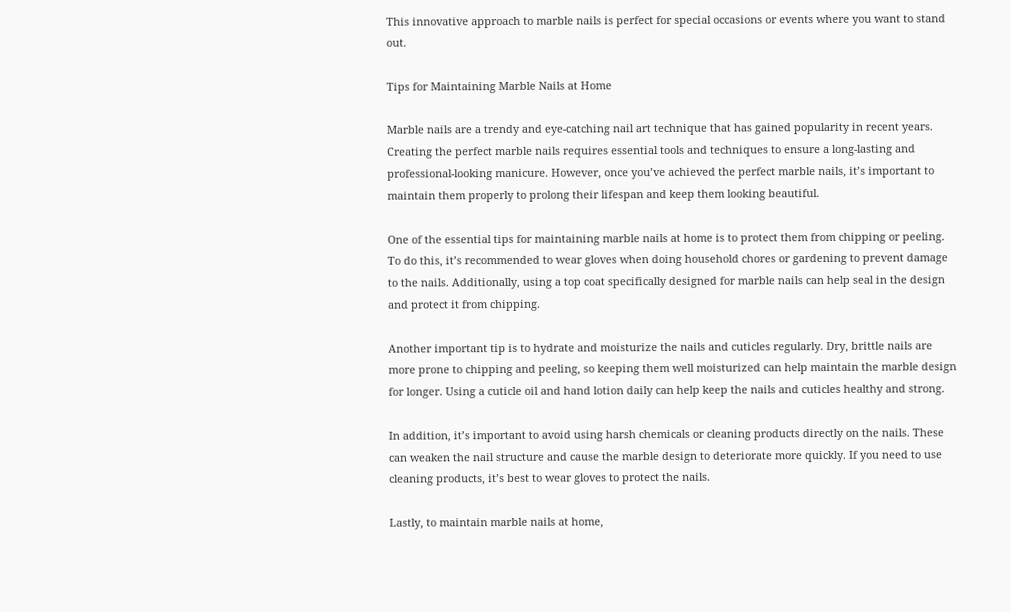This innovative approach to marble nails is perfect for special occasions or events where you want to stand out.

Tips for Maintaining Marble Nails at Home

Marble nails are a trendy and eye-catching nail art technique that has gained popularity in recent years. Creating the perfect marble nails requires essential tools and techniques to ensure a long-lasting and professional-looking manicure. However, once you’ve achieved the perfect marble nails, it’s important to maintain them properly to prolong their lifespan and keep them looking beautiful.

One of the essential tips for maintaining marble nails at home is to protect them from chipping or peeling. To do this, it’s recommended to wear gloves when doing household chores or gardening to prevent damage to the nails. Additionally, using a top coat specifically designed for marble nails can help seal in the design and protect it from chipping.

Another important tip is to hydrate and moisturize the nails and cuticles regularly. Dry, brittle nails are more prone to chipping and peeling, so keeping them well moisturized can help maintain the marble design for longer. Using a cuticle oil and hand lotion daily can help keep the nails and cuticles healthy and strong.

In addition, it’s important to avoid using harsh chemicals or cleaning products directly on the nails. These can weaken the nail structure and cause the marble design to deteriorate more quickly. If you need to use cleaning products, it’s best to wear gloves to protect the nails.

Lastly, to maintain marble nails at home,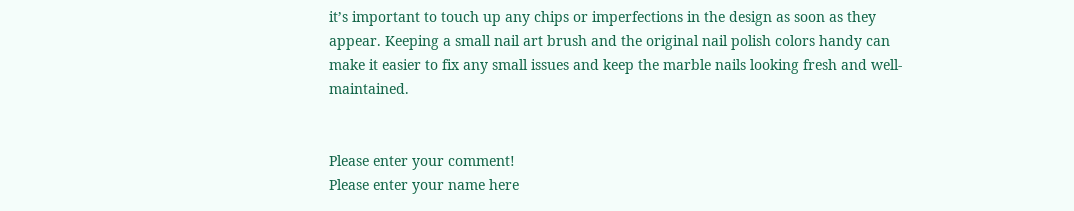it’s important to touch up any chips or imperfections in the design as soon as they appear. Keeping a small nail art brush and the original nail polish colors handy can make it easier to fix any small issues and keep the marble nails looking fresh and well-maintained.


Please enter your comment!
Please enter your name here